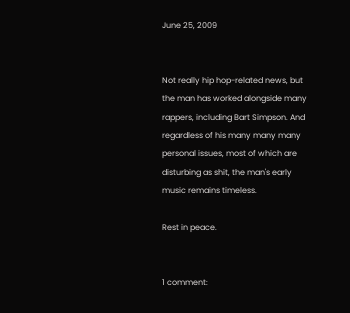June 25, 2009


Not really hip hop-related news, but the man has worked alongside many rappers, including Bart Simpson. And regardless of his many many many personal issues, most of which are disturbing as shit, the man's early music remains timeless.

Rest in peace.


1 comment: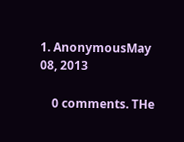1. AnonymousMay 08, 2013

    0 comments. THe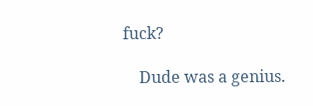fuck?

    Dude was a genius.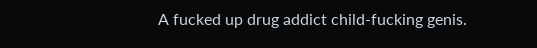A fucked up drug addict child-fucking genis.